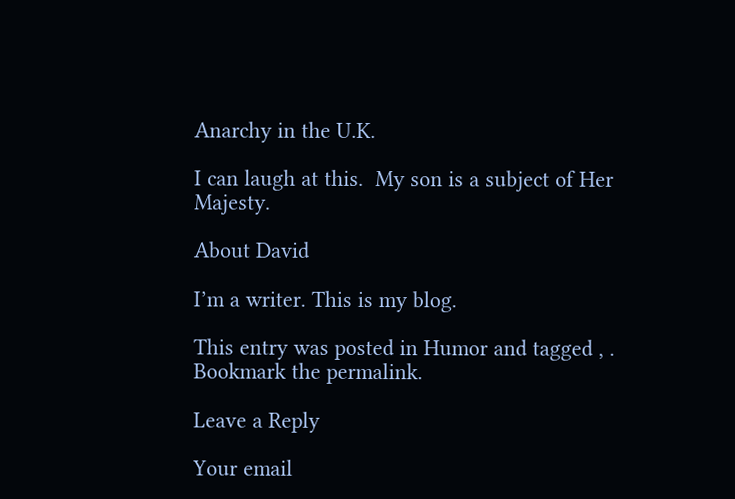Anarchy in the U.K.

I can laugh at this.  My son is a subject of Her Majesty.

About David

I’m a writer. This is my blog.

This entry was posted in Humor and tagged , . Bookmark the permalink.

Leave a Reply

Your email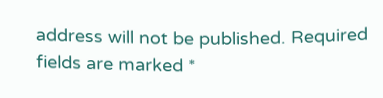address will not be published. Required fields are marked *